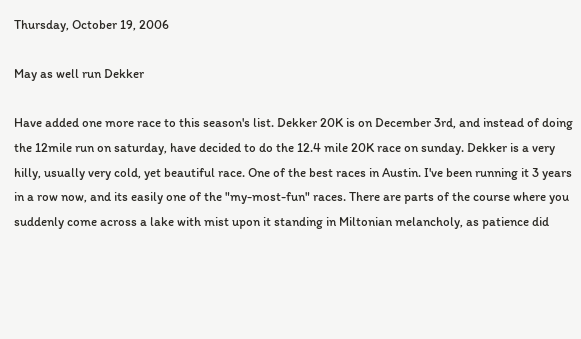Thursday, October 19, 2006

May as well run Dekker

Have added one more race to this season's list. Dekker 20K is on December 3rd, and instead of doing the 12mile run on saturday, have decided to do the 12.4 mile 20K race on sunday. Dekker is a very hilly, usually very cold, yet beautiful race. One of the best races in Austin. I've been running it 3 years in a row now, and its easily one of the "my-most-fun" races. There are parts of the course where you suddenly come across a lake with mist upon it standing in Miltonian melancholy, as patience did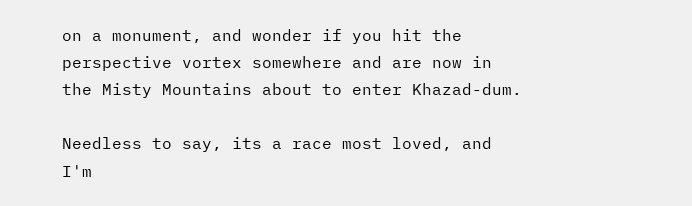on a monument, and wonder if you hit the perspective vortex somewhere and are now in the Misty Mountains about to enter Khazad-dum.

Needless to say, its a race most loved, and I'm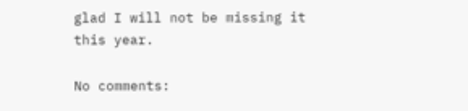glad I will not be missing it this year.

No comments: